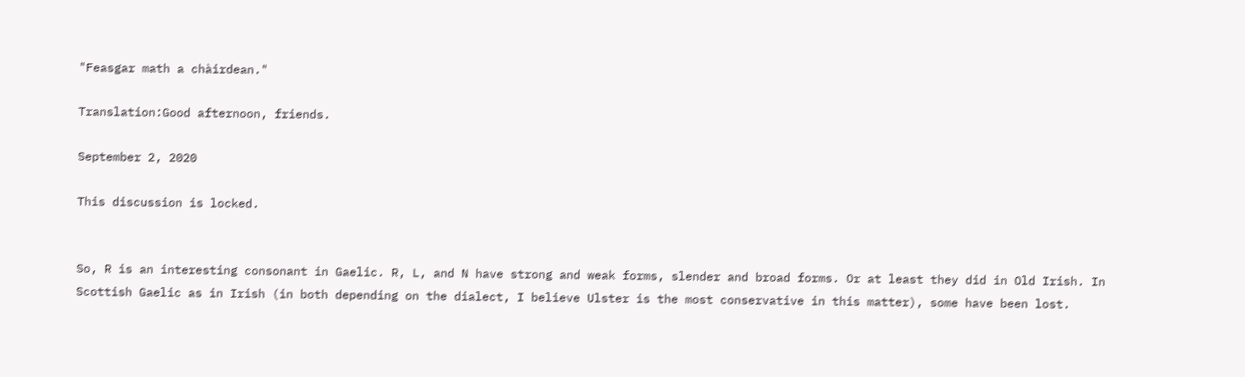"Feasgar math a chàirdean."

Translation:Good afternoon, friends.

September 2, 2020

This discussion is locked.


So, R is an interesting consonant in Gaelic. R, L, and N have strong and weak forms, slender and broad forms. Or at least they did in Old Irish. In Scottish Gaelic as in Irish (in both depending on the dialect, I believe Ulster is the most conservative in this matter), some have been lost.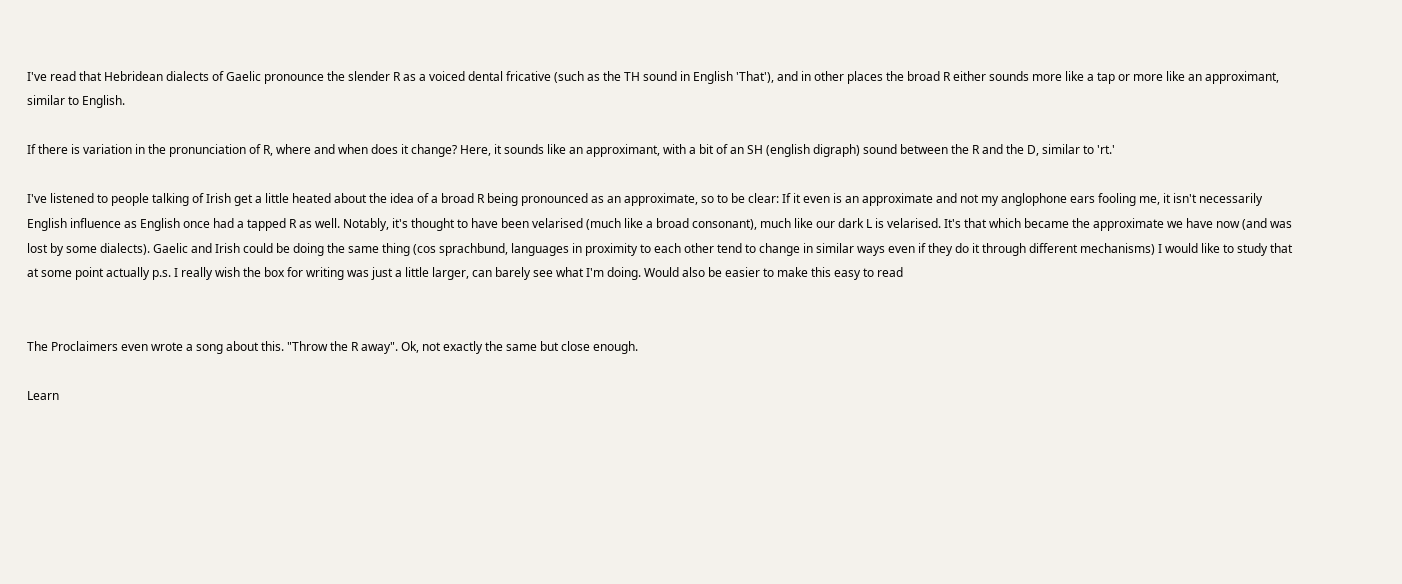I've read that Hebridean dialects of Gaelic pronounce the slender R as a voiced dental fricative (such as the TH sound in English 'That'), and in other places the broad R either sounds more like a tap or more like an approximant, similar to English.

If there is variation in the pronunciation of R, where and when does it change? Here, it sounds like an approximant, with a bit of an SH (english digraph) sound between the R and the D, similar to 'rt.'

I've listened to people talking of Irish get a little heated about the idea of a broad R being pronounced as an approximate, so to be clear: If it even is an approximate and not my anglophone ears fooling me, it isn't necessarily English influence as English once had a tapped R as well. Notably, it's thought to have been velarised (much like a broad consonant), much like our dark L is velarised. It's that which became the approximate we have now (and was lost by some dialects). Gaelic and Irish could be doing the same thing (cos sprachbund, languages in proximity to each other tend to change in similar ways even if they do it through different mechanisms) I would like to study that at some point actually p.s. I really wish the box for writing was just a little larger, can barely see what I'm doing. Would also be easier to make this easy to read


The Proclaimers even wrote a song about this. "Throw the R away". Ok, not exactly the same but close enough.

Learn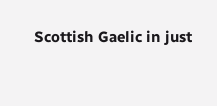Scottish Gaelic in just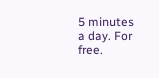5 minutes a day. For free.